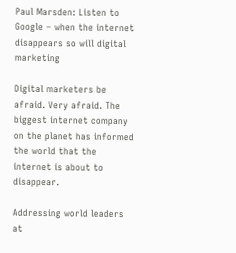Paul Marsden: Listen to Google – when the internet disappears so will digital marketing

Digital marketers be afraid. Very afraid. The biggest internet company on the planet has informed the world that the internet is about to disappear.

Addressing world leaders at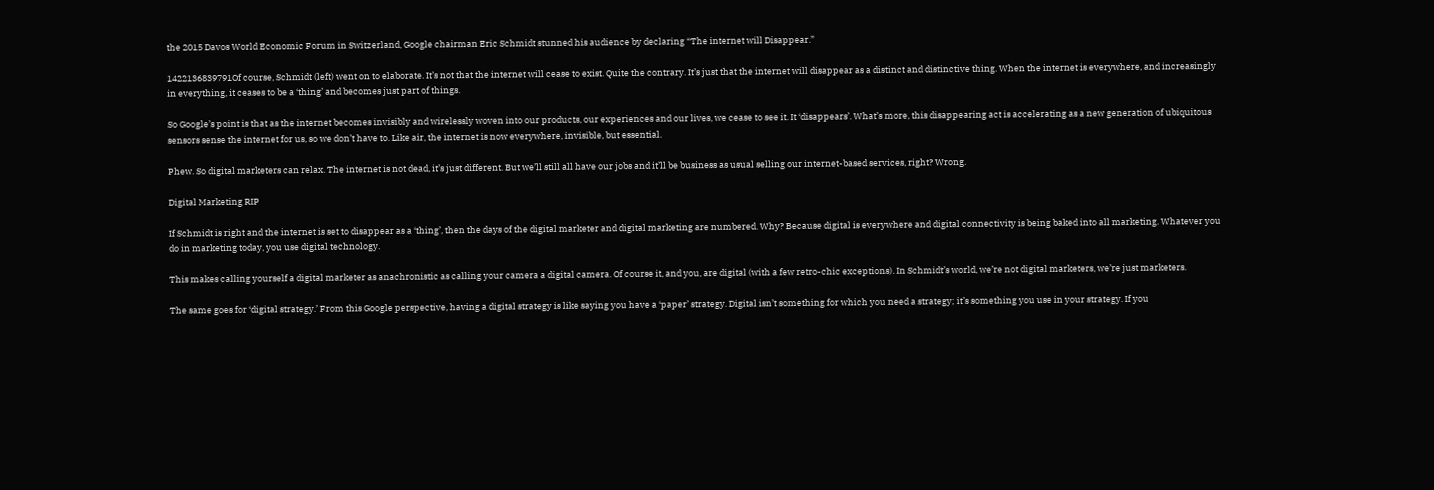the 2015 Davos World Economic Forum in Switzerland, Google chairman Eric Schmidt stunned his audience by declaring “The internet will Disappear.”

1422136839791Of course, Schmidt (left) went on to elaborate. It’s not that the internet will cease to exist. Quite the contrary. It’s just that the internet will disappear as a distinct and distinctive thing. When the internet is everywhere, and increasingly in everything, it ceases to be a ‘thing’ and becomes just part of things.

So Google’s point is that as the internet becomes invisibly and wirelessly woven into our products, our experiences and our lives, we cease to see it. It ‘disappears’. What’s more, this disappearing act is accelerating as a new generation of ubiquitous sensors sense the internet for us, so we don’t have to. Like air, the internet is now everywhere, invisible, but essential.

Phew. So digital marketers can relax. The internet is not dead, it’s just different. But we’ll still all have our jobs and it’ll be business as usual selling our internet-based services, right? Wrong.

Digital Marketing RIP

If Schmidt is right and the internet is set to disappear as a ‘thing’, then the days of the digital marketer and digital marketing are numbered. Why? Because digital is everywhere and digital connectivity is being baked into all marketing. Whatever you do in marketing today, you use digital technology.

This makes calling yourself a digital marketer as anachronistic as calling your camera a digital camera. Of course it, and you, are digital (with a few retro-chic exceptions). In Schmidt’s world, we’re not digital marketers, we’re just marketers.

The same goes for ‘digital strategy.’ From this Google perspective, having a digital strategy is like saying you have a ‘paper’ strategy. Digital isn’t something for which you need a strategy; it’s something you use in your strategy. If you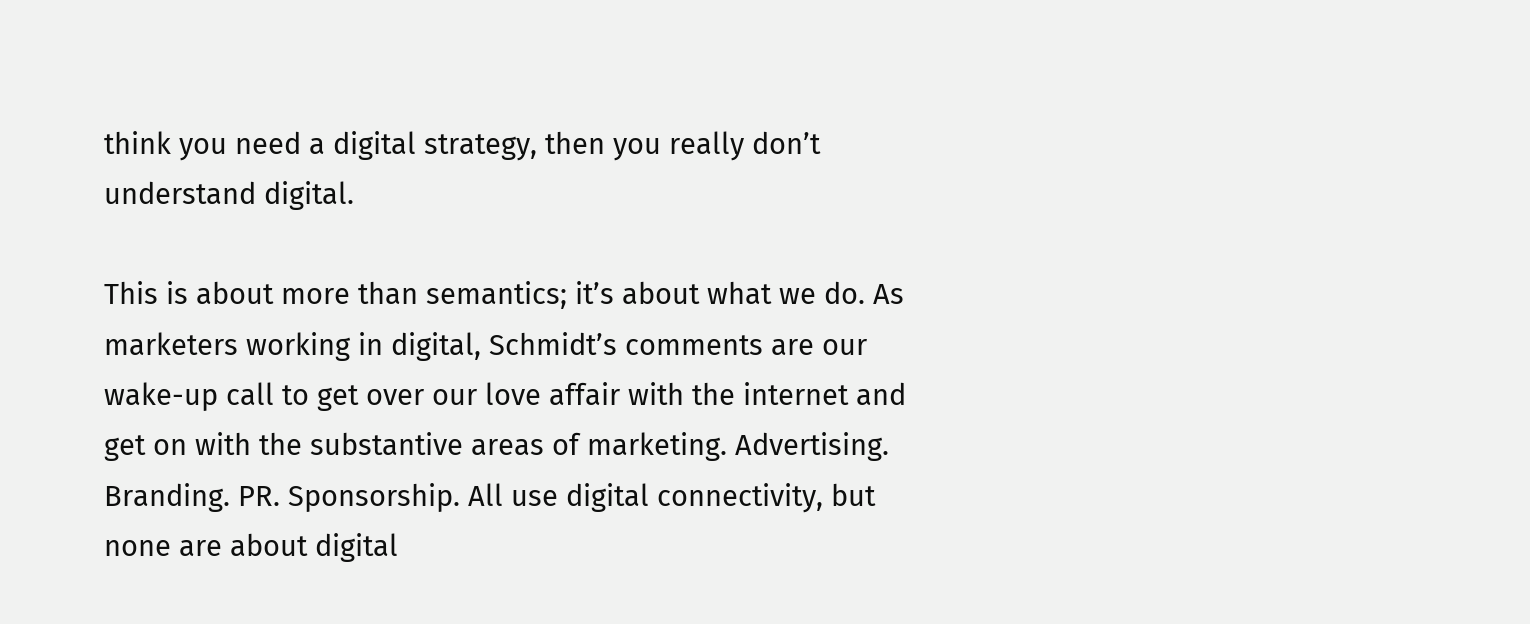think you need a digital strategy, then you really don’t understand digital.

This is about more than semantics; it’s about what we do. As marketers working in digital, Schmidt’s comments are our wake-up call to get over our love affair with the internet and get on with the substantive areas of marketing. Advertising. Branding. PR. Sponsorship. All use digital connectivity, but none are about digital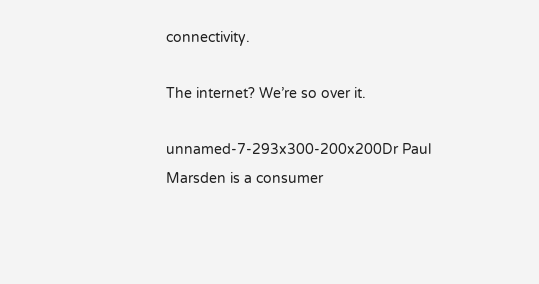connectivity.

The internet? We’re so over it.

unnamed-7-293x300-200x200Dr Paul Marsden is a consumer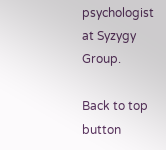psychologist at Syzygy Group.

Back to top button